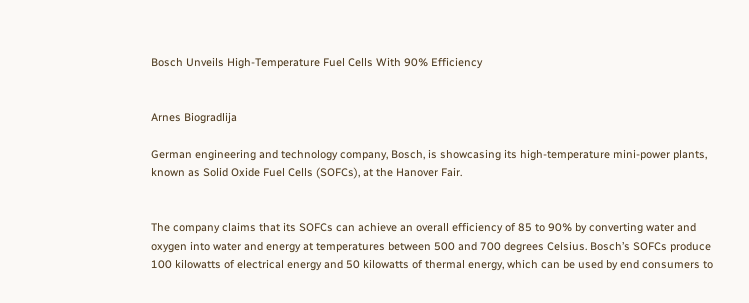Bosch Unveils High-Temperature Fuel Cells With 90% Efficiency


Arnes Biogradlija

German engineering and technology company, Bosch, is showcasing its high-temperature mini-power plants, known as Solid Oxide Fuel Cells (SOFCs), at the Hanover Fair.


The company claims that its SOFCs can achieve an overall efficiency of 85 to 90% by converting water and oxygen into water and energy at temperatures between 500 and 700 degrees Celsius. Bosch’s SOFCs produce 100 kilowatts of electrical energy and 50 kilowatts of thermal energy, which can be used by end consumers to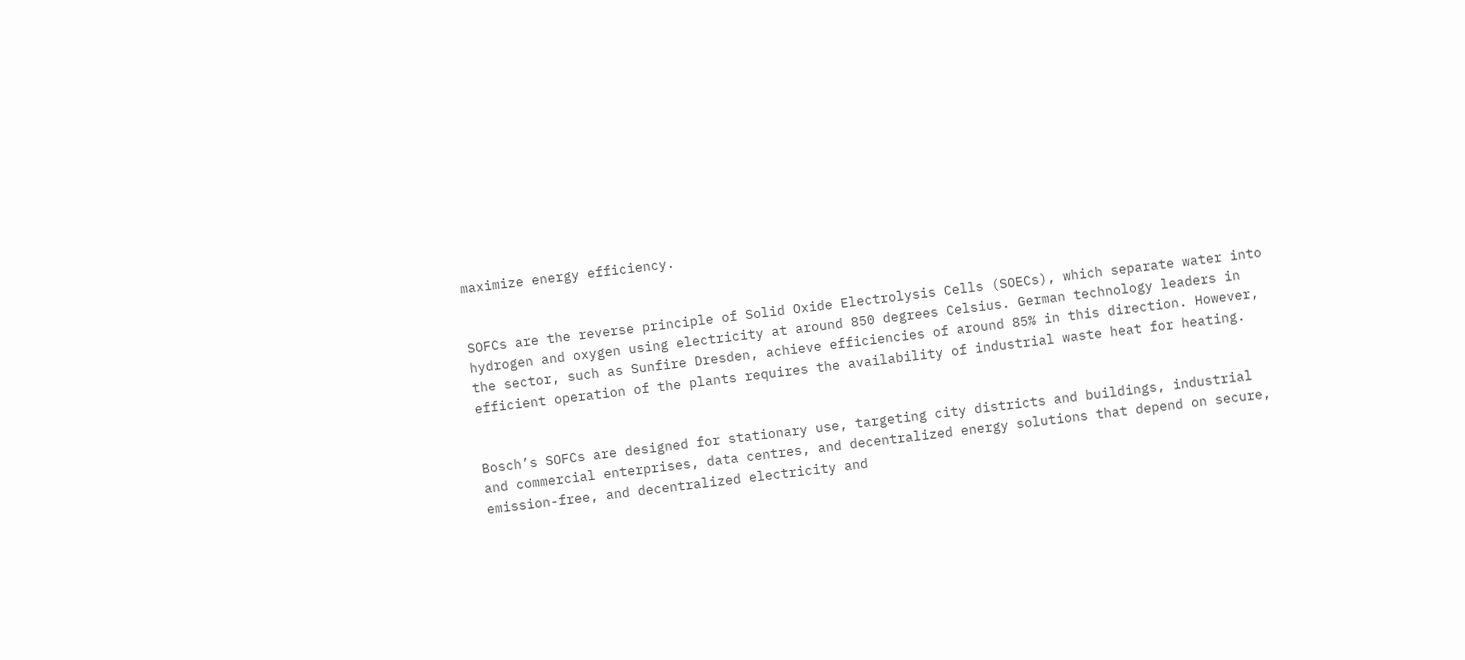maximize energy efficiency.


SOFCs are the reverse principle of Solid Oxide Electrolysis Cells (SOECs), which separate water into hydrogen and oxygen using electricity at around 850 degrees Celsius. German technology leaders in the sector, such as Sunfire Dresden, achieve efficiencies of around 85% in this direction. However, efficient operation of the plants requires the availability of industrial waste heat for heating.


Bosch’s SOFCs are designed for stationary use, targeting city districts and buildings, industrial and commercial enterprises, data centres, and decentralized energy solutions that depend on secure, emission-free, and decentralized electricity and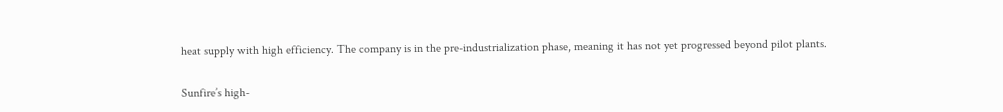heat supply with high efficiency. The company is in the pre-industrialization phase, meaning it has not yet progressed beyond pilot plants.


Sunfire’s high-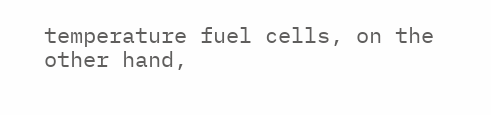temperature fuel cells, on the other hand,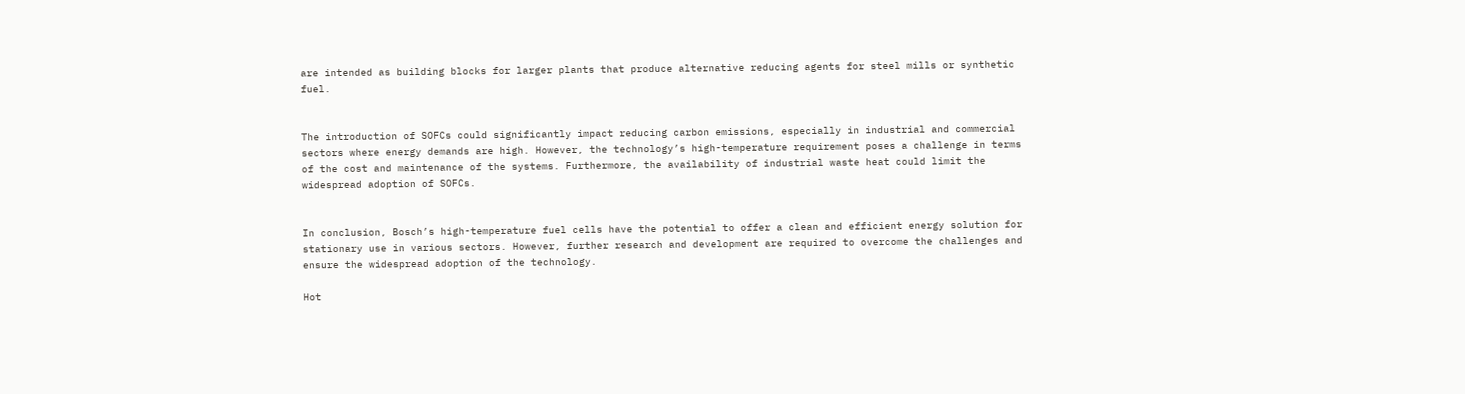are intended as building blocks for larger plants that produce alternative reducing agents for steel mills or synthetic fuel.


The introduction of SOFCs could significantly impact reducing carbon emissions, especially in industrial and commercial sectors where energy demands are high. However, the technology’s high-temperature requirement poses a challenge in terms of the cost and maintenance of the systems. Furthermore, the availability of industrial waste heat could limit the widespread adoption of SOFCs.


In conclusion, Bosch’s high-temperature fuel cells have the potential to offer a clean and efficient energy solution for stationary use in various sectors. However, further research and development are required to overcome the challenges and ensure the widespread adoption of the technology.

Hot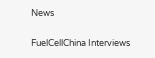News

FuelCellChina Interviews